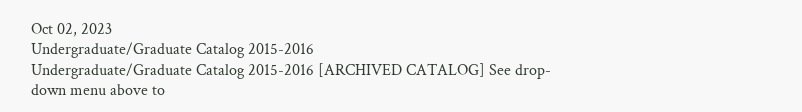Oct 02, 2023
Undergraduate/Graduate Catalog 2015-2016
Undergraduate/Graduate Catalog 2015-2016 [ARCHIVED CATALOG] See drop-down menu above to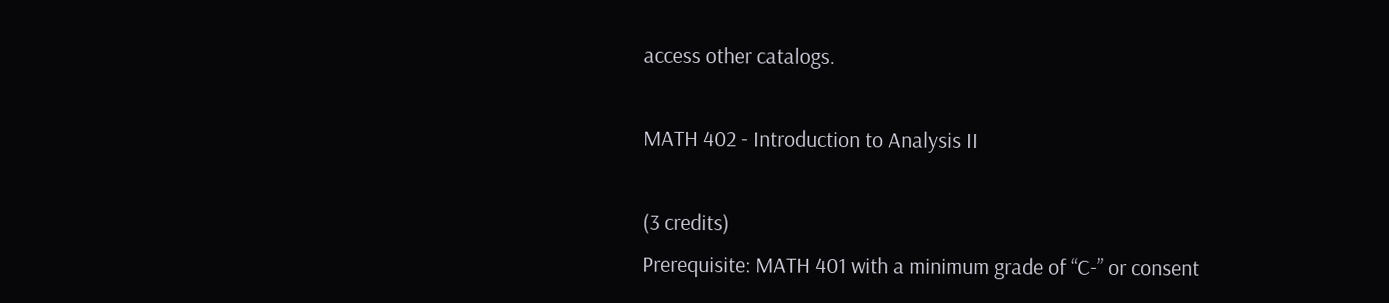access other catalogs.

MATH 402 - Introduction to Analysis II

(3 credits)
Prerequisite: MATH 401 with a minimum grade of “C-” or consent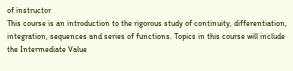of instructor
This course is an introduction to the rigorous study of continuity, differentiation, integration, sequences and series of functions. Topics in this course will include the Intermediate Value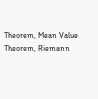Theorem, Mean Value Theorem, Riemann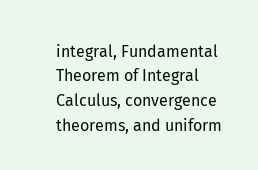integral, Fundamental Theorem of Integral Calculus, convergence theorems, and uniform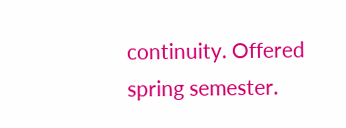continuity. Offered spring semester.